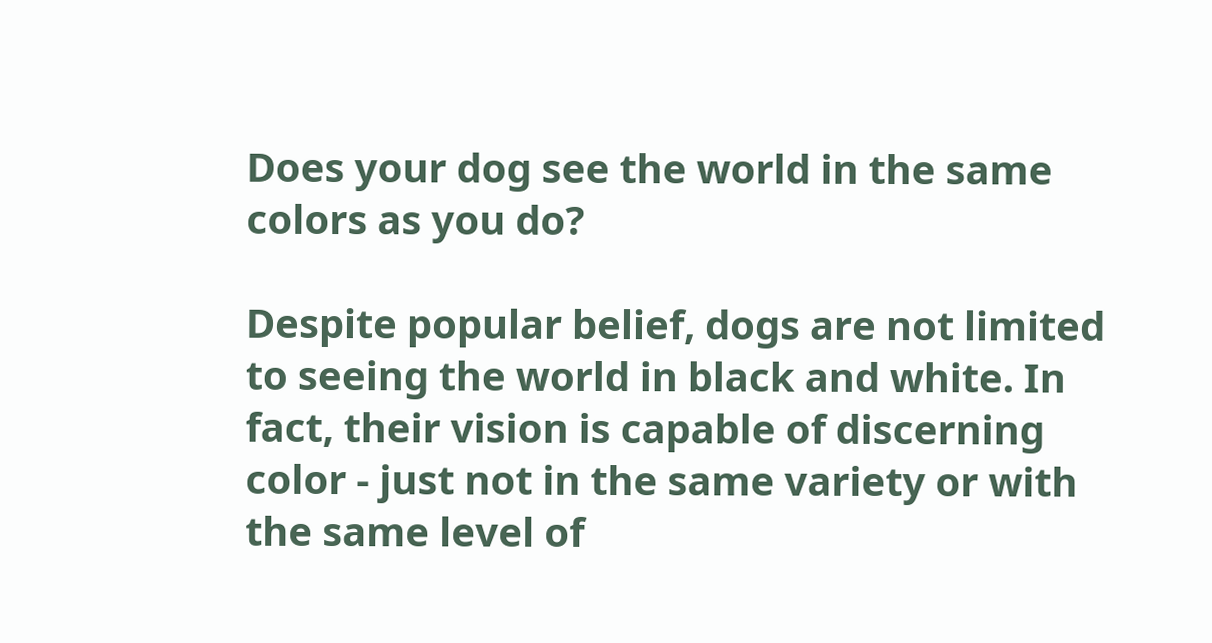Does your dog see the world in the same colors as you do?

Despite popular belief, dogs are not limited to seeing the world in black and white. In fact, their vision is capable of discerning color - just not in the same variety or with the same level of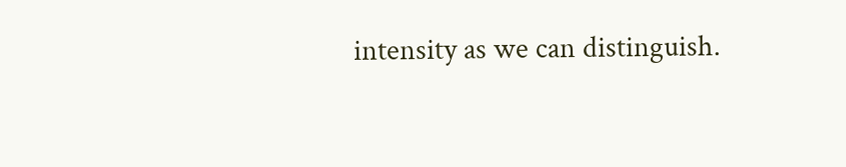intensity as we can distinguish.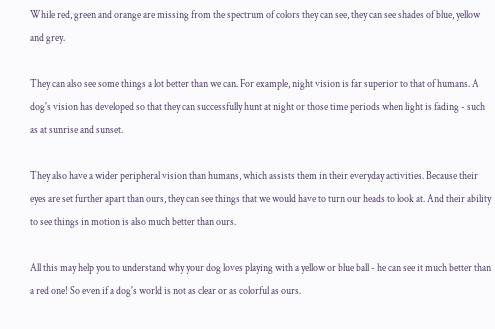While red, green and orange are missing from the spectrum of colors they can see, they can see shades of blue, yellow and grey.

They can also see some things a lot better than we can. For example, night vision is far superior to that of humans. A dog's vision has developed so that they can successfully hunt at night or those time periods when light is fading - such as at sunrise and sunset.

They also have a wider peripheral vision than humans, which assists them in their everyday activities. Because their eyes are set further apart than ours, they can see things that we would have to turn our heads to look at. And their ability to see things in motion is also much better than ours.

All this may help you to understand why your dog loves playing with a yellow or blue ball - he can see it much better than a red one! So even if a dog's world is not as clear or as colorful as ours.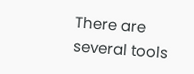There are several tools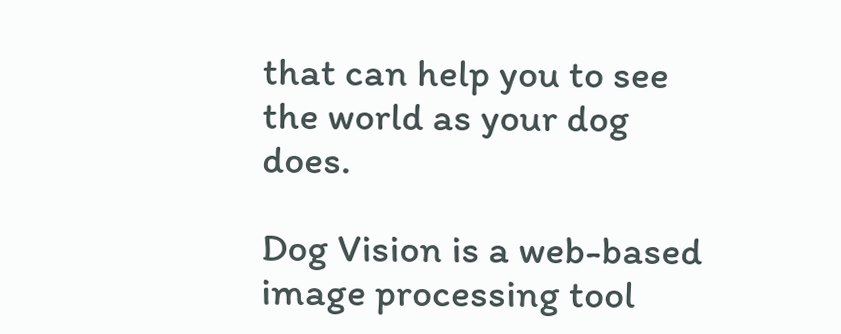that can help you to see the world as your dog does.

Dog Vision is a web-based image processing tool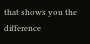that shows you the difference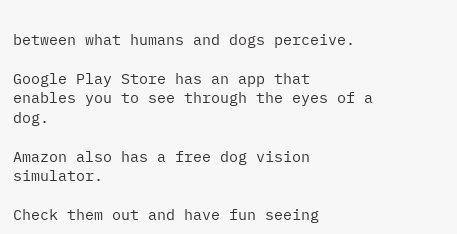between what humans and dogs perceive.

Google Play Store has an app that enables you to see through the eyes of a dog.

Amazon also has a free dog vision simulator.

Check them out and have fun seeing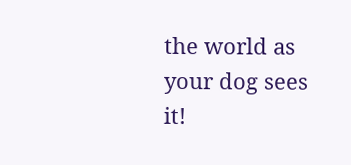the world as your dog sees it!